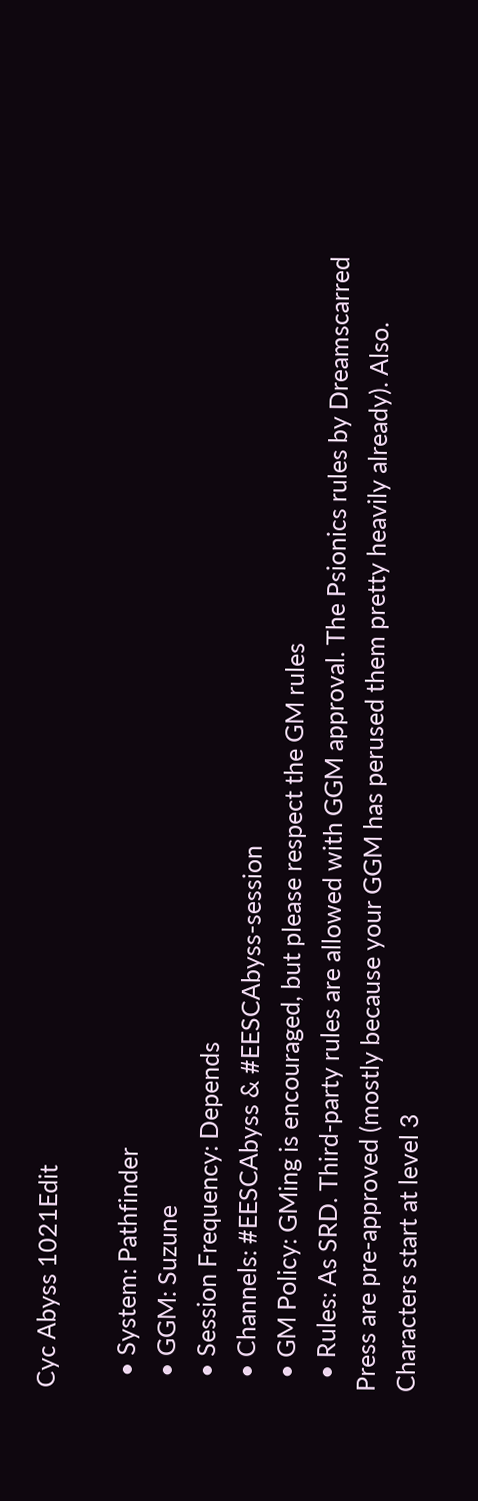Cyc Abyss 1021Edit

  • System: Pathfinder
  • GGM: Suzune
  • Session Frequency: Depends
  • Channels: #EESCAbyss & #EESCAbyss-session
  • GM Policy: GMing is encouraged, but please respect the GM rules
  • Rules: As SRD. Third-party rules are allowed with GGM approval. The Psionics rules by Dreamscarred Press are pre-approved (mostly because your GGM has perused them pretty heavily already). Also. Characters start at level 3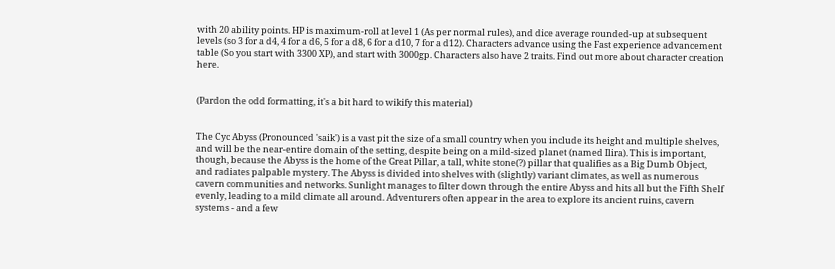with 20 ability points. HP is maximum-roll at level 1 (As per normal rules), and dice average rounded-up at subsequent levels (so 3 for a d4, 4 for a d6, 5 for a d8, 6 for a d10, 7 for a d12). Characters advance using the Fast experience advancement table (So you start with 3300 XP), and start with 3000gp. Characters also have 2 traits. Find out more about character creation here.


(Pardon the odd formatting, it's a bit hard to wikify this material)


The Cyc Abyss (Pronounced 'saik') is a vast pit the size of a small country when you include its height and multiple shelves, and will be the near-entire domain of the setting, despite being on a mild-sized planet (named Ilira). This is important, though, because the Abyss is the home of the Great Pillar, a tall, white stone(?) pillar that qualifies as a Big Dumb Object, and radiates palpable mystery. The Abyss is divided into shelves with (slightly) variant climates, as well as numerous cavern communities and networks. Sunlight manages to filter down through the entire Abyss and hits all but the Fifth Shelf evenly, leading to a mild climate all around. Adventurers often appear in the area to explore its ancient ruins, cavern systems - and a few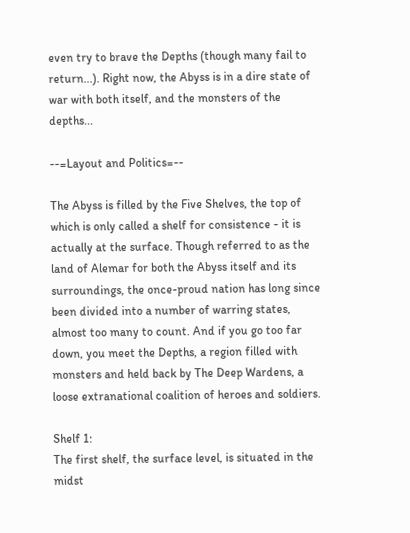even try to brave the Depths (though many fail to return...). Right now, the Abyss is in a dire state of war with both itself, and the monsters of the depths...

--=Layout and Politics=--

The Abyss is filled by the Five Shelves, the top of which is only called a shelf for consistence - it is actually at the surface. Though referred to as the land of Alemar for both the Abyss itself and its surroundings, the once-proud nation has long since been divided into a number of warring states, almost too many to count. And if you go too far down, you meet the Depths, a region filled with monsters and held back by The Deep Wardens, a loose extranational coalition of heroes and soldiers.

Shelf 1:
The first shelf, the surface level, is situated in the midst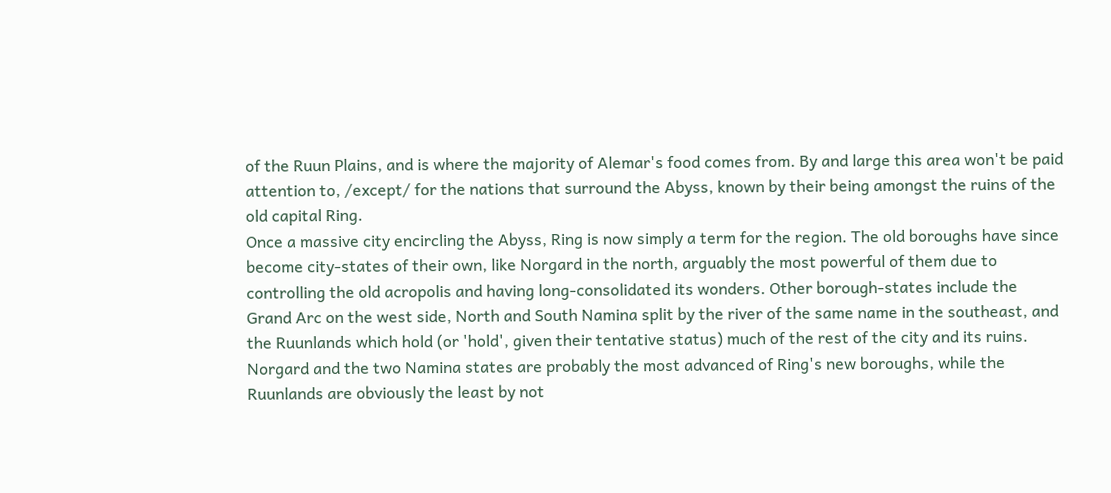of the Ruun Plains, and is where the majority of Alemar's food comes from. By and large this area won't be paid attention to, /except/ for the nations that surround the Abyss, known by their being amongst the ruins of the old capital Ring.
Once a massive city encircling the Abyss, Ring is now simply a term for the region. The old boroughs have since become city-states of their own, like Norgard in the north, arguably the most powerful of them due to controlling the old acropolis and having long-consolidated its wonders. Other borough-states include the Grand Arc on the west side, North and South Namina split by the river of the same name in the southeast, and the Ruunlands which hold (or 'hold', given their tentative status) much of the rest of the city and its ruins. Norgard and the two Namina states are probably the most advanced of Ring's new boroughs, while the Ruunlands are obviously the least by not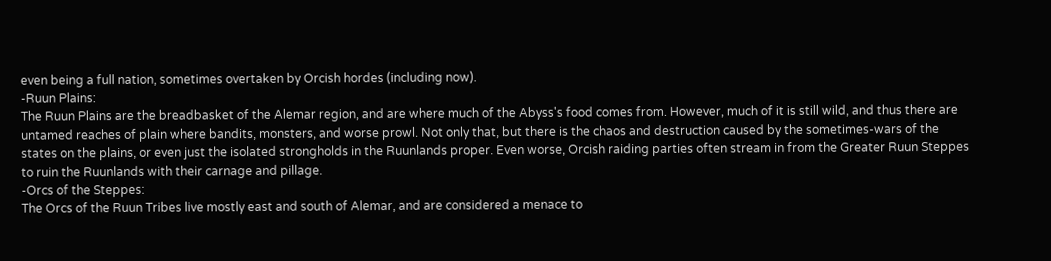even being a full nation, sometimes overtaken by Orcish hordes (including now).
-Ruun Plains:
The Ruun Plains are the breadbasket of the Alemar region, and are where much of the Abyss's food comes from. However, much of it is still wild, and thus there are untamed reaches of plain where bandits, monsters, and worse prowl. Not only that, but there is the chaos and destruction caused by the sometimes-wars of the states on the plains, or even just the isolated strongholds in the Ruunlands proper. Even worse, Orcish raiding parties often stream in from the Greater Ruun Steppes to ruin the Ruunlands with their carnage and pillage.
-Orcs of the Steppes:
The Orcs of the Ruun Tribes live mostly east and south of Alemar, and are considered a menace to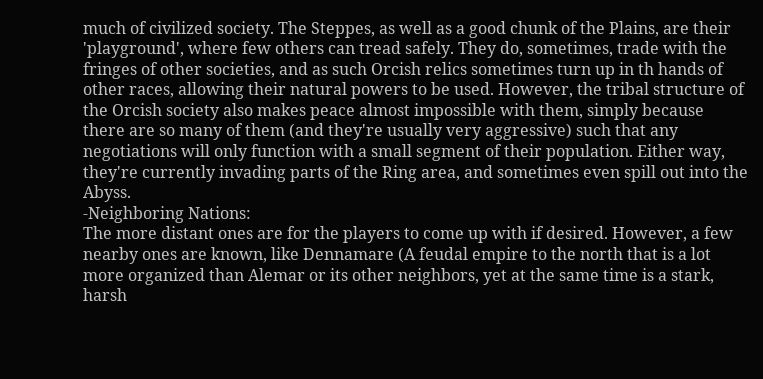much of civilized society. The Steppes, as well as a good chunk of the Plains, are their 'playground', where few others can tread safely. They do, sometimes, trade with the fringes of other societies, and as such Orcish relics sometimes turn up in th hands of other races, allowing their natural powers to be used. However, the tribal structure of the Orcish society also makes peace almost impossible with them, simply because there are so many of them (and they're usually very aggressive) such that any negotiations will only function with a small segment of their population. Either way, they're currently invading parts of the Ring area, and sometimes even spill out into the Abyss.
-Neighboring Nations:
The more distant ones are for the players to come up with if desired. However, a few nearby ones are known, like Dennamare (A feudal empire to the north that is a lot more organized than Alemar or its other neighbors, yet at the same time is a stark, harsh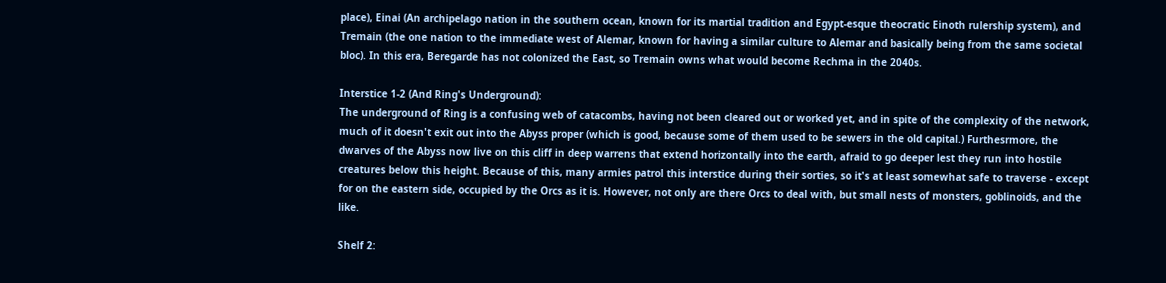place), Einai (An archipelago nation in the southern ocean, known for its martial tradition and Egypt-esque theocratic Einoth rulership system), and Tremain (the one nation to the immediate west of Alemar, known for having a similar culture to Alemar and basically being from the same societal bloc). In this era, Beregarde has not colonized the East, so Tremain owns what would become Rechma in the 2040s.

Interstice 1-2 (And Ring's Underground):
The underground of Ring is a confusing web of catacombs, having not been cleared out or worked yet, and in spite of the complexity of the network, much of it doesn't exit out into the Abyss proper (which is good, because some of them used to be sewers in the old capital.) Furthesrmore, the dwarves of the Abyss now live on this cliff in deep warrens that extend horizontally into the earth, afraid to go deeper lest they run into hostile creatures below this height. Because of this, many armies patrol this interstice during their sorties, so it's at least somewhat safe to traverse - except for on the eastern side, occupied by the Orcs as it is. However, not only are there Orcs to deal with, but small nests of monsters, goblinoids, and the like.

Shelf 2: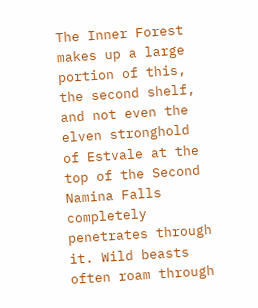The Inner Forest makes up a large portion of this, the second shelf, and not even the elven stronghold of Estvale at the top of the Second Namina Falls completely penetrates through it. Wild beasts often roam through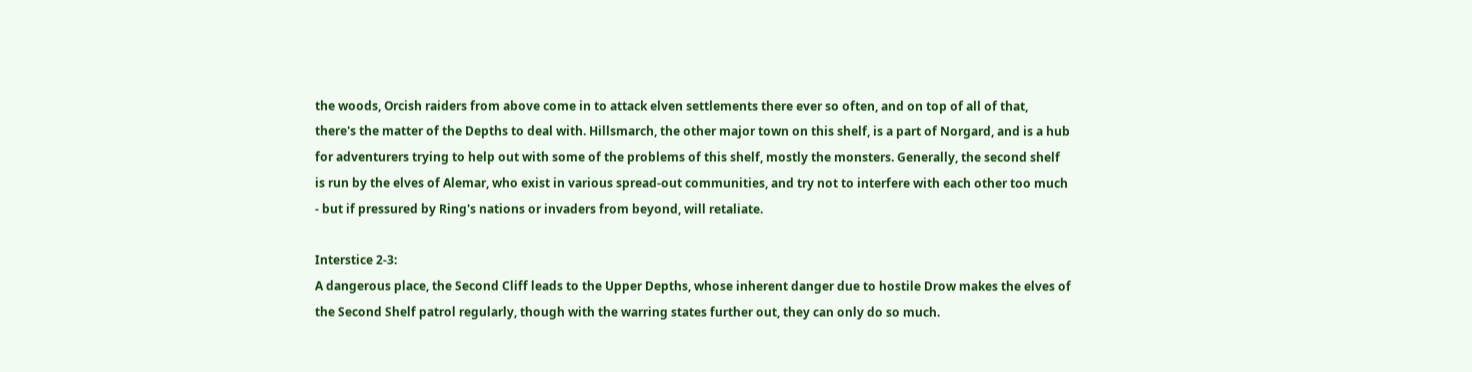the woods, Orcish raiders from above come in to attack elven settlements there ever so often, and on top of all of that, there's the matter of the Depths to deal with. Hillsmarch, the other major town on this shelf, is a part of Norgard, and is a hub for adventurers trying to help out with some of the problems of this shelf, mostly the monsters. Generally, the second shelf is run by the elves of Alemar, who exist in various spread-out communities, and try not to interfere with each other too much - but if pressured by Ring's nations or invaders from beyond, will retaliate.

Interstice 2-3:
A dangerous place, the Second Cliff leads to the Upper Depths, whose inherent danger due to hostile Drow makes the elves of the Second Shelf patrol regularly, though with the warring states further out, they can only do so much.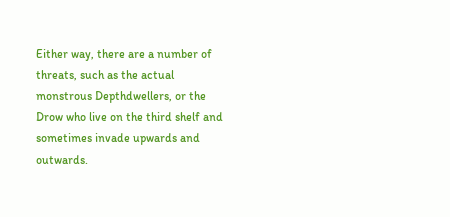Either way, there are a number of threats, such as the actual monstrous Depthdwellers, or the Drow who live on the third shelf and sometimes invade upwards and outwards.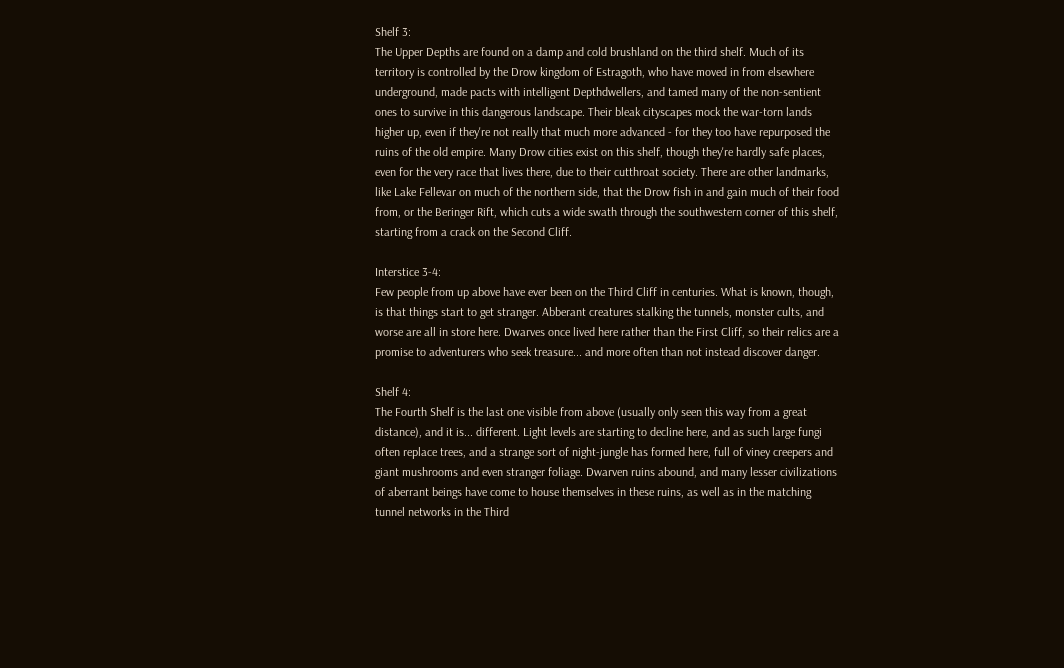Shelf 3:
The Upper Depths are found on a damp and cold brushland on the third shelf. Much of its territory is controlled by the Drow kingdom of Estragoth, who have moved in from elsewhere underground, made pacts with intelligent Depthdwellers, and tamed many of the non-sentient ones to survive in this dangerous landscape. Their bleak cityscapes mock the war-torn lands higher up, even if they're not really that much more advanced - for they too have repurposed the ruins of the old empire. Many Drow cities exist on this shelf, though they're hardly safe places, even for the very race that lives there, due to their cutthroat society. There are other landmarks, like Lake Fellevar on much of the northern side, that the Drow fish in and gain much of their food from, or the Beringer Rift, which cuts a wide swath through the southwestern corner of this shelf, starting from a crack on the Second Cliff.

Interstice 3-4:
Few people from up above have ever been on the Third Cliff in centuries. What is known, though, is that things start to get stranger. Abberant creatures stalking the tunnels, monster cults, and worse are all in store here. Dwarves once lived here rather than the First Cliff, so their relics are a promise to adventurers who seek treasure... and more often than not instead discover danger.

Shelf 4:
The Fourth Shelf is the last one visible from above (usually only seen this way from a great distance), and it is... different. Light levels are starting to decline here, and as such large fungi often replace trees, and a strange sort of night-jungle has formed here, full of viney creepers and giant mushrooms and even stranger foliage. Dwarven ruins abound, and many lesser civilizations of aberrant beings have come to house themselves in these ruins, as well as in the matching tunnel networks in the Third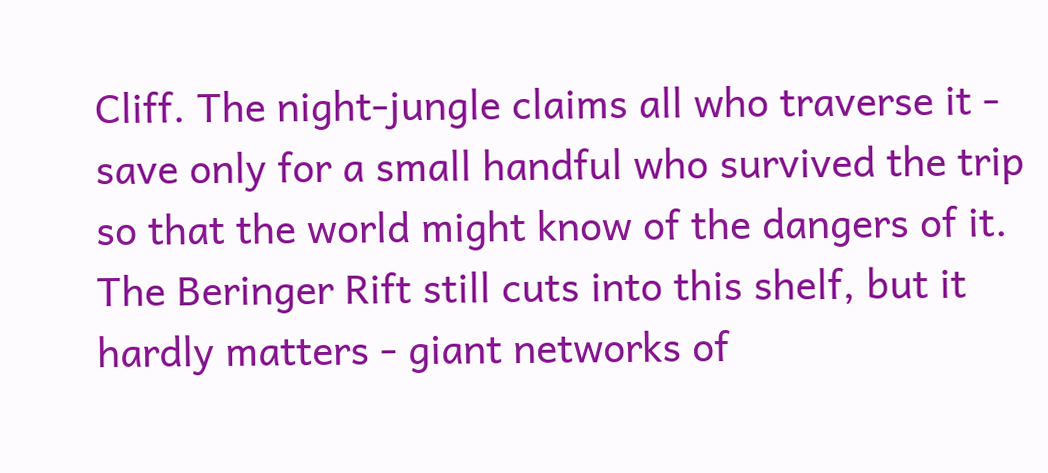Cliff. The night-jungle claims all who traverse it - save only for a small handful who survived the trip so that the world might know of the dangers of it. The Beringer Rift still cuts into this shelf, but it hardly matters - giant networks of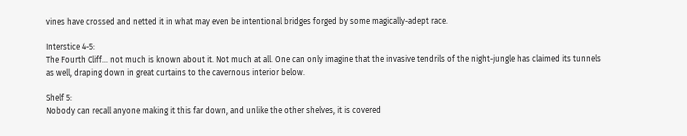vines have crossed and netted it in what may even be intentional bridges forged by some magically-adept race.

Interstice 4-5:
The Fourth Cliff... not much is known about it. Not much at all. One can only imagine that the invasive tendrils of the night-jungle has claimed its tunnels as well, draping down in great curtains to the cavernous interior below.

Shelf 5:
Nobody can recall anyone making it this far down, and unlike the other shelves, it is covered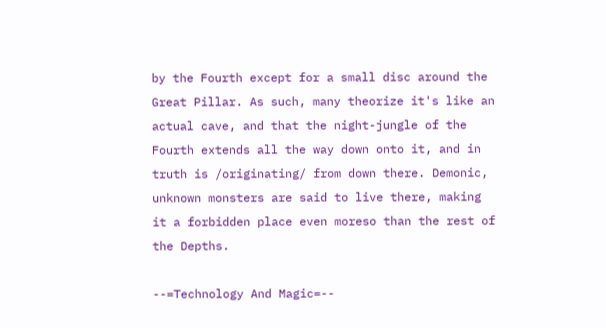by the Fourth except for a small disc around the Great Pillar. As such, many theorize it's like an actual cave, and that the night-jungle of the Fourth extends all the way down onto it, and in truth is /originating/ from down there. Demonic, unknown monsters are said to live there, making it a forbidden place even moreso than the rest of the Depths.

--=Technology And Magic=--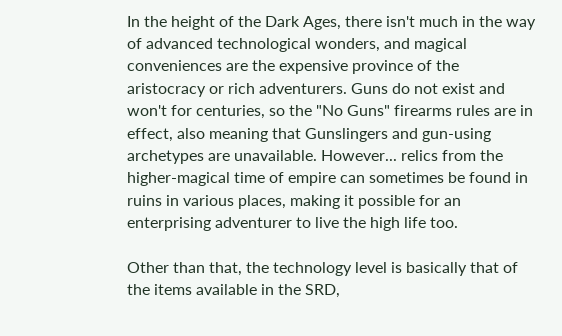In the height of the Dark Ages, there isn't much in the way of advanced technological wonders, and magical conveniences are the expensive province of the aristocracy or rich adventurers. Guns do not exist and won't for centuries, so the "No Guns" firearms rules are in effect, also meaning that Gunslingers and gun-using archetypes are unavailable. However... relics from the higher-magical time of empire can sometimes be found in ruins in various places, making it possible for an enterprising adventurer to live the high life too.

Other than that, the technology level is basically that of the items available in the SRD,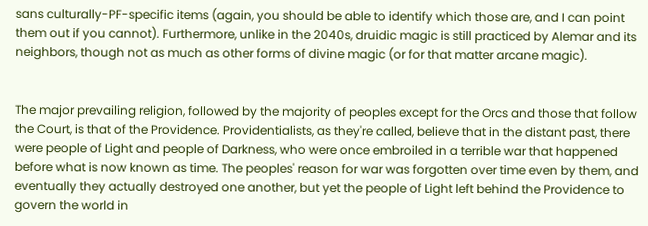sans culturally-PF-specific items (again, you should be able to identify which those are, and I can point them out if you cannot). Furthermore, unlike in the 2040s, druidic magic is still practiced by Alemar and its neighbors, though not as much as other forms of divine magic (or for that matter arcane magic).


The major prevailing religion, followed by the majority of peoples except for the Orcs and those that follow the Court, is that of the Providence. Providentialists, as they're called, believe that in the distant past, there were people of Light and people of Darkness, who were once embroiled in a terrible war that happened before what is now known as time. The peoples' reason for war was forgotten over time even by them, and eventually they actually destroyed one another, but yet the people of Light left behind the Providence to govern the world in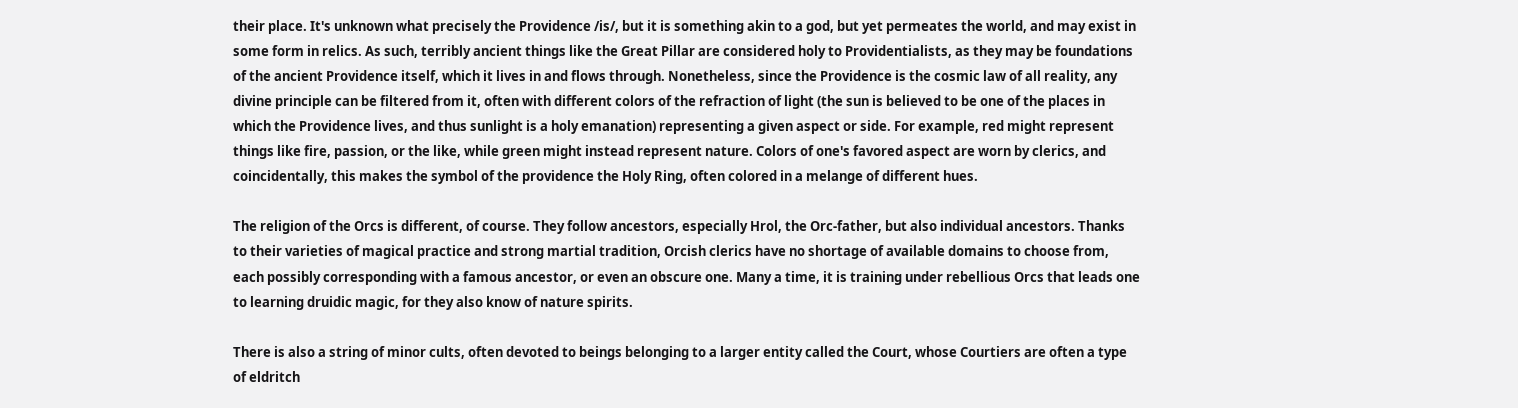their place. It's unknown what precisely the Providence /is/, but it is something akin to a god, but yet permeates the world, and may exist in some form in relics. As such, terribly ancient things like the Great Pillar are considered holy to Providentialists, as they may be foundations of the ancient Providence itself, which it lives in and flows through. Nonetheless, since the Providence is the cosmic law of all reality, any divine principle can be filtered from it, often with different colors of the refraction of light (the sun is believed to be one of the places in which the Providence lives, and thus sunlight is a holy emanation) representing a given aspect or side. For example, red might represent things like fire, passion, or the like, while green might instead represent nature. Colors of one's favored aspect are worn by clerics, and coincidentally, this makes the symbol of the providence the Holy Ring, often colored in a melange of different hues.

The religion of the Orcs is different, of course. They follow ancestors, especially Hrol, the Orc-father, but also individual ancestors. Thanks to their varieties of magical practice and strong martial tradition, Orcish clerics have no shortage of available domains to choose from, each possibly corresponding with a famous ancestor, or even an obscure one. Many a time, it is training under rebellious Orcs that leads one to learning druidic magic, for they also know of nature spirits.

There is also a string of minor cults, often devoted to beings belonging to a larger entity called the Court, whose Courtiers are often a type of eldritch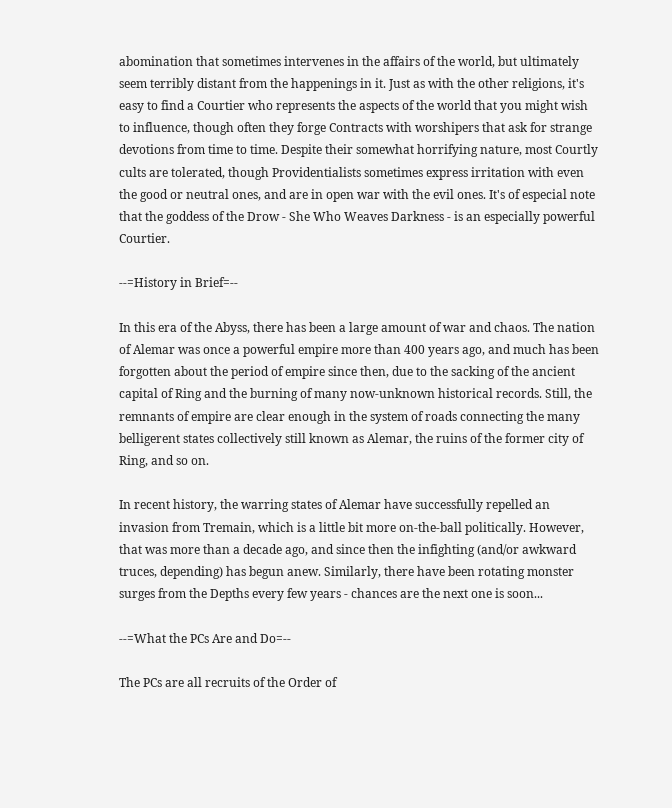abomination that sometimes intervenes in the affairs of the world, but ultimately seem terribly distant from the happenings in it. Just as with the other religions, it's easy to find a Courtier who represents the aspects of the world that you might wish to influence, though often they forge Contracts with worshipers that ask for strange devotions from time to time. Despite their somewhat horrifying nature, most Courtly cults are tolerated, though Providentialists sometimes express irritation with even the good or neutral ones, and are in open war with the evil ones. It's of especial note that the goddess of the Drow - She Who Weaves Darkness - is an especially powerful Courtier.

--=History in Brief=--

In this era of the Abyss, there has been a large amount of war and chaos. The nation of Alemar was once a powerful empire more than 400 years ago, and much has been forgotten about the period of empire since then, due to the sacking of the ancient capital of Ring and the burning of many now-unknown historical records. Still, the remnants of empire are clear enough in the system of roads connecting the many belligerent states collectively still known as Alemar, the ruins of the former city of Ring, and so on.

In recent history, the warring states of Alemar have successfully repelled an invasion from Tremain, which is a little bit more on-the-ball politically. However, that was more than a decade ago, and since then the infighting (and/or awkward truces, depending) has begun anew. Similarly, there have been rotating monster surges from the Depths every few years - chances are the next one is soon...

--=What the PCs Are and Do=--

The PCs are all recruits of the Order of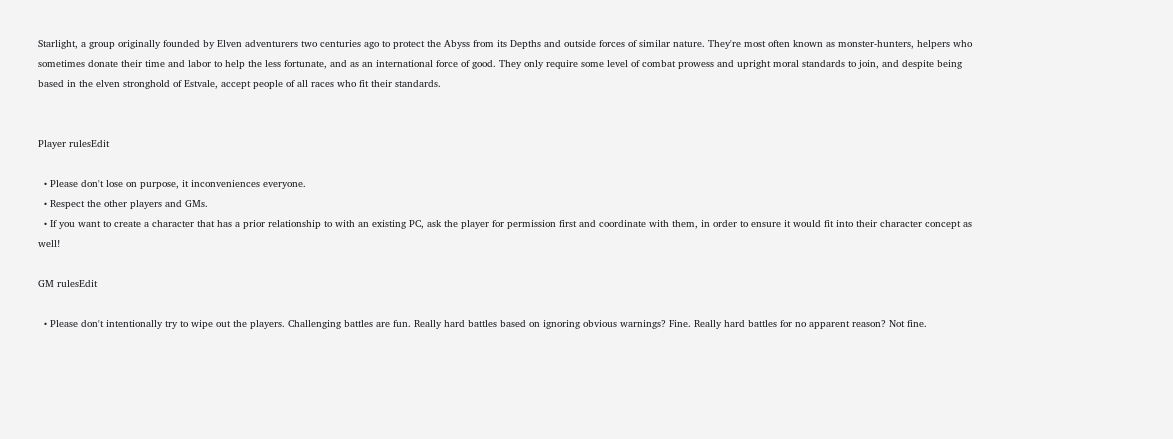Starlight, a group originally founded by Elven adventurers two centuries ago to protect the Abyss from its Depths and outside forces of similar nature. They're most often known as monster-hunters, helpers who sometimes donate their time and labor to help the less fortunate, and as an international force of good. They only require some level of combat prowess and upright moral standards to join, and despite being based in the elven stronghold of Estvale, accept people of all races who fit their standards.


Player rulesEdit

  • Please don't lose on purpose, it inconveniences everyone.
  • Respect the other players and GMs.
  • If you want to create a character that has a prior relationship to with an existing PC, ask the player for permission first and coordinate with them, in order to ensure it would fit into their character concept as well!

GM rulesEdit

  • Please don't intentionally try to wipe out the players. Challenging battles are fun. Really hard battles based on ignoring obvious warnings? Fine. Really hard battles for no apparent reason? Not fine.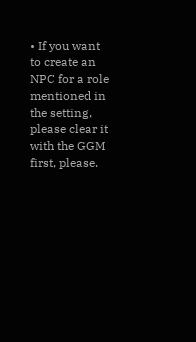• If you want to create an NPC for a role mentioned in the setting, please clear it with the GGM first, please.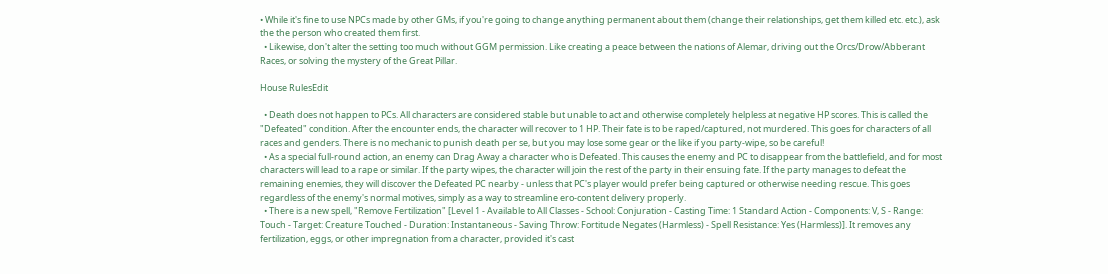• While it's fine to use NPCs made by other GMs, if you're going to change anything permanent about them (change their relationships, get them killed etc. etc.), ask the the person who created them first.
  • Likewise, don't alter the setting too much without GGM permission. Like creating a peace between the nations of Alemar, driving out the Orcs/Drow/Abberant Races, or solving the mystery of the Great Pillar.

House RulesEdit

  • Death does not happen to PCs. All characters are considered stable but unable to act and otherwise completely helpless at negative HP scores. This is called the "Defeated" condition. After the encounter ends, the character will recover to 1 HP. Their fate is to be raped/captured, not murdered. This goes for characters of all races and genders. There is no mechanic to punish death per se, but you may lose some gear or the like if you party-wipe, so be careful!
  • As a special full-round action, an enemy can Drag Away a character who is Defeated. This causes the enemy and PC to disappear from the battlefield, and for most characters will lead to a rape or similar. If the party wipes, the character will join the rest of the party in their ensuing fate. If the party manages to defeat the remaining enemies, they will discover the Defeated PC nearby - unless that PC's player would prefer being captured or otherwise needing rescue. This goes regardless of the enemy's normal motives, simply as a way to streamline ero-content delivery properly.
  • There is a new spell, "Remove Fertilization" [Level 1 - Available to All Classes - School: Conjuration - Casting Time: 1 Standard Action - Components: V, S - Range: Touch - Target: Creature Touched - Duration: Instantaneous - Saving Throw: Fortitude Negates (Harmless) - Spell Resistance: Yes (Harmless)]. It removes any fertilization, eggs, or other impregnation from a character, provided it's cast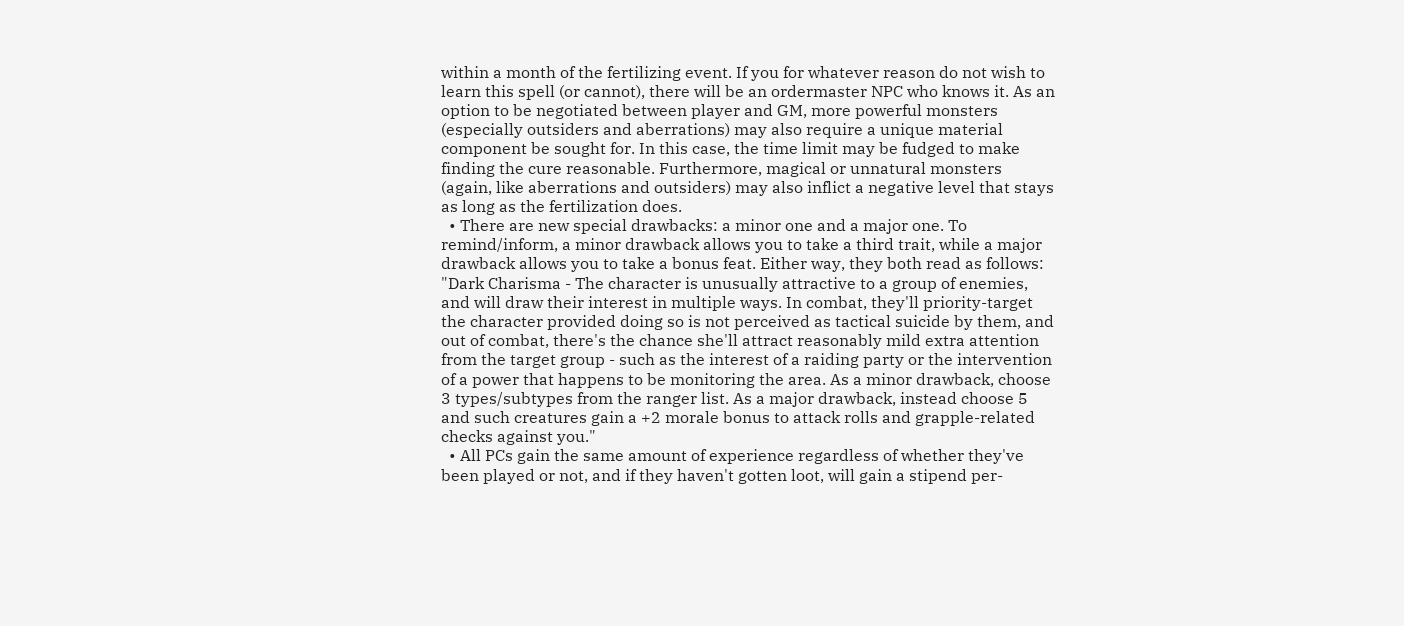within a month of the fertilizing event. If you for whatever reason do not wish to learn this spell (or cannot), there will be an ordermaster NPC who knows it. As an option to be negotiated between player and GM, more powerful monsters (especially outsiders and aberrations) may also require a unique material component be sought for. In this case, the time limit may be fudged to make finding the cure reasonable. Furthermore, magical or unnatural monsters (again, like aberrations and outsiders) may also inflict a negative level that stays as long as the fertilization does.
  • There are new special drawbacks: a minor one and a major one. To remind/inform, a minor drawback allows you to take a third trait, while a major drawback allows you to take a bonus feat. Either way, they both read as follows: "Dark Charisma - The character is unusually attractive to a group of enemies, and will draw their interest in multiple ways. In combat, they'll priority-target the character provided doing so is not perceived as tactical suicide by them, and out of combat, there's the chance she'll attract reasonably mild extra attention from the target group - such as the interest of a raiding party or the intervention of a power that happens to be monitoring the area. As a minor drawback, choose 3 types/subtypes from the ranger list. As a major drawback, instead choose 5 and such creatures gain a +2 morale bonus to attack rolls and grapple-related checks against you."
  • All PCs gain the same amount of experience regardless of whether they've been played or not, and if they haven't gotten loot, will gain a stipend per-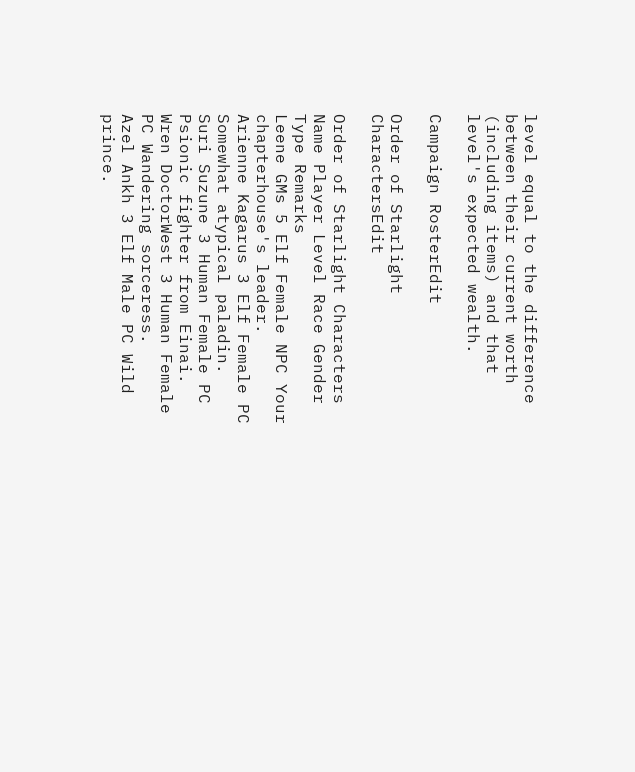level equal to the difference between their current worth (including items) and that level's expected wealth.

Campaign RosterEdit

Order of Starlight CharactersEdit

Order of Starlight Characters
Name Player Level Race Gender Type Remarks
Leene GMs 5 Elf Female NPC Your chapterhouse's leader.
Arienne Kagarus 3 Elf Female PC Somewhat atypical paladin.
Suri Suzune 3 Human Female PC Psionic fighter from Einai.
Wren DoctorWest 3 Human Female PC Wandering sorceress.
Azel Ankh 3 Elf Male PC Wild prince.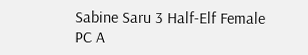Sabine Saru 3 Half-Elf Female PC A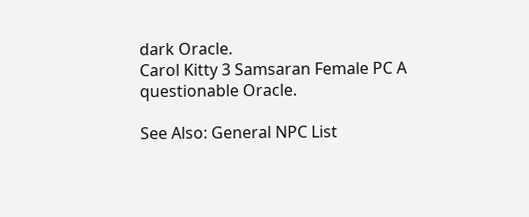dark Oracle.
Carol Kitty 3 Samsaran Female PC A questionable Oracle.

See Also: General NPC List